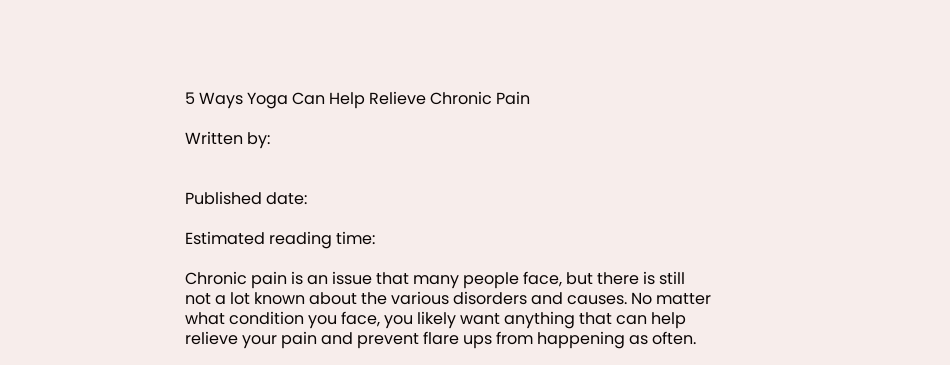5 Ways Yoga Can Help Relieve Chronic Pain

Written by:


Published date:

Estimated reading time:

Chronic pain is an issue that many people face, but there is still not a lot known about the various disorders and causes. No matter what condition you face, you likely want anything that can help relieve your pain and prevent flare ups from happening as often.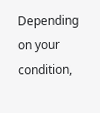Depending on your condition,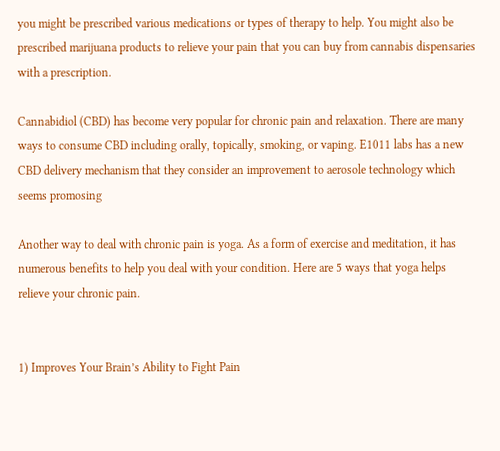you might be prescribed various medications or types of therapy to help. You might also be prescribed marijuana products to relieve your pain that you can buy from cannabis dispensaries with a prescription.

Cannabidiol (CBD) has become very popular for chronic pain and relaxation. There are many ways to consume CBD including orally, topically, smoking, or vaping. E1011 labs has a new CBD delivery mechanism that they consider an improvement to aerosole technology which seems promosing

Another way to deal with chronic pain is yoga. As a form of exercise and meditation, it has numerous benefits to help you deal with your condition. Here are 5 ways that yoga helps relieve your chronic pain.


1) Improves Your Brain’s Ability to Fight Pain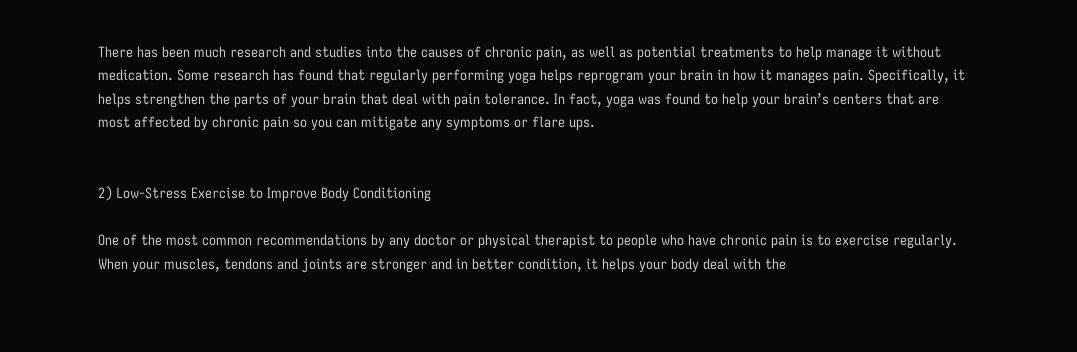There has been much research and studies into the causes of chronic pain, as well as potential treatments to help manage it without medication. Some research has found that regularly performing yoga helps reprogram your brain in how it manages pain. Specifically, it helps strengthen the parts of your brain that deal with pain tolerance. In fact, yoga was found to help your brain’s centers that are most affected by chronic pain so you can mitigate any symptoms or flare ups.


2) Low-Stress Exercise to Improve Body Conditioning

One of the most common recommendations by any doctor or physical therapist to people who have chronic pain is to exercise regularly. When your muscles, tendons and joints are stronger and in better condition, it helps your body deal with the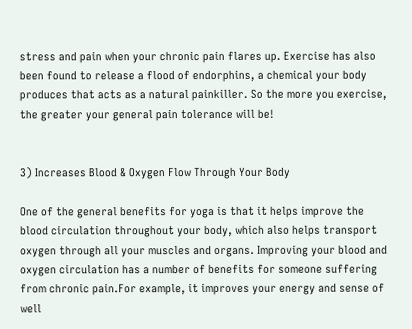stress and pain when your chronic pain flares up. Exercise has also been found to release a flood of endorphins, a chemical your body produces that acts as a natural painkiller. So the more you exercise, the greater your general pain tolerance will be!


3) Increases Blood & Oxygen Flow Through Your Body

One of the general benefits for yoga is that it helps improve the blood circulation throughout your body, which also helps transport oxygen through all your muscles and organs. Improving your blood and oxygen circulation has a number of benefits for someone suffering from chronic pain.For example, it improves your energy and sense of well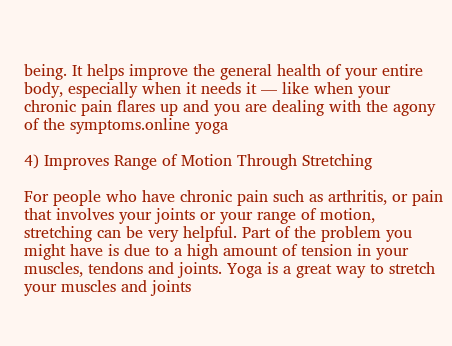being. It helps improve the general health of your entire body, especially when it needs it — like when your chronic pain flares up and you are dealing with the agony of the symptoms.online yoga

4) Improves Range of Motion Through Stretching

For people who have chronic pain such as arthritis, or pain that involves your joints or your range of motion, stretching can be very helpful. Part of the problem you might have is due to a high amount of tension in your muscles, tendons and joints. Yoga is a great way to stretch your muscles and joints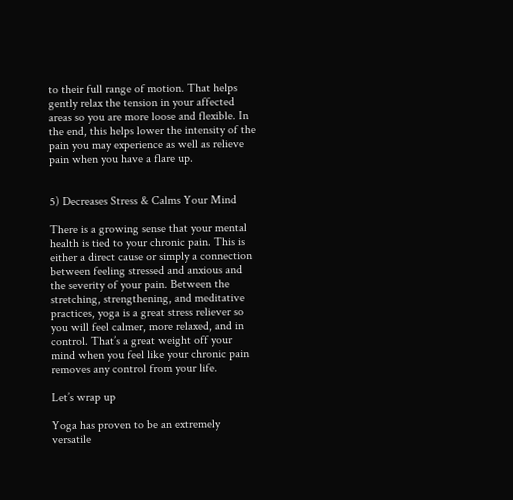to their full range of motion. That helps gently relax the tension in your affected areas so you are more loose and flexible. In the end, this helps lower the intensity of the pain you may experience as well as relieve pain when you have a flare up.


5) Decreases Stress & Calms Your Mind

There is a growing sense that your mental health is tied to your chronic pain. This is either a direct cause or simply a connection between feeling stressed and anxious and the severity of your pain. Between the stretching, strengthening, and meditative practices, yoga is a great stress reliever so you will feel calmer, more relaxed, and in control. That’s a great weight off your mind when you feel like your chronic pain removes any control from your life.

Let’s wrap up

Yoga has proven to be an extremely versatile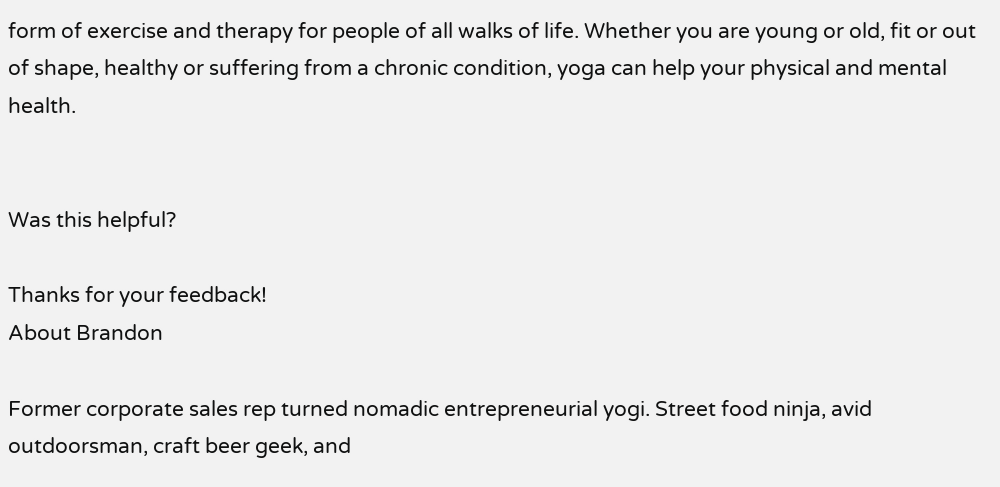form of exercise and therapy for people of all walks of life. Whether you are young or old, fit or out of shape, healthy or suffering from a chronic condition, yoga can help your physical and mental health.


Was this helpful?

Thanks for your feedback!
About Brandon

Former corporate sales rep turned nomadic entrepreneurial yogi. Street food ninja, avid outdoorsman, craft beer geek, and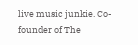live music junkie. Co-founder of The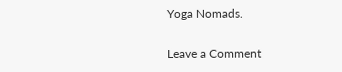Yoga Nomads.

Leave a Comment